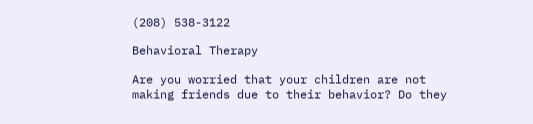(208) 538-3122

Behavioral Therapy

Are you worried that your children are not making friends due to their behavior? Do they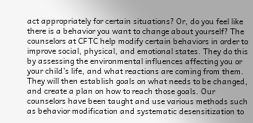act appropriately for certain situations? Or, do you feel like there is a behavior you want to change about yourself? The counselors at CFTC help modify certain behaviors in order to improve social, physical, and emotional states. They do this by assessing the environmental influences affecting you or your child’s life, and what reactions are coming from them. They will then establish goals on what needs to be changed, and create a plan on how to reach those goals. Our counselors have been taught and use various methods such as behavior modification and systematic desensitization to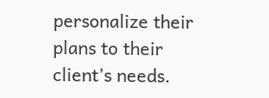personalize their plans to their client’s needs.